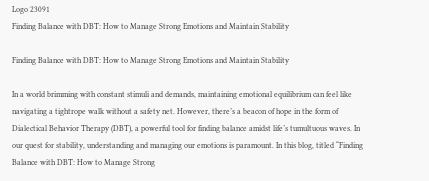Logo 23091
Finding Balance with DBT: How to Manage Strong Emotions and Maintain Stability

Finding Balance with DBT: How to Manage Strong Emotions and Maintain Stability

In a world brimming with constant stimuli and demands, maintaining emotional equilibrium can feel like navigating a tightrope walk without a safety net. However, there’s a beacon of hope in the form of Dialectical Behavior Therapy (DBT), a powerful tool for finding balance amidst life’s tumultuous waves. In our quest for stability, understanding and managing our emotions is paramount. In this blog, titled “Finding Balance with DBT: How to Manage Strong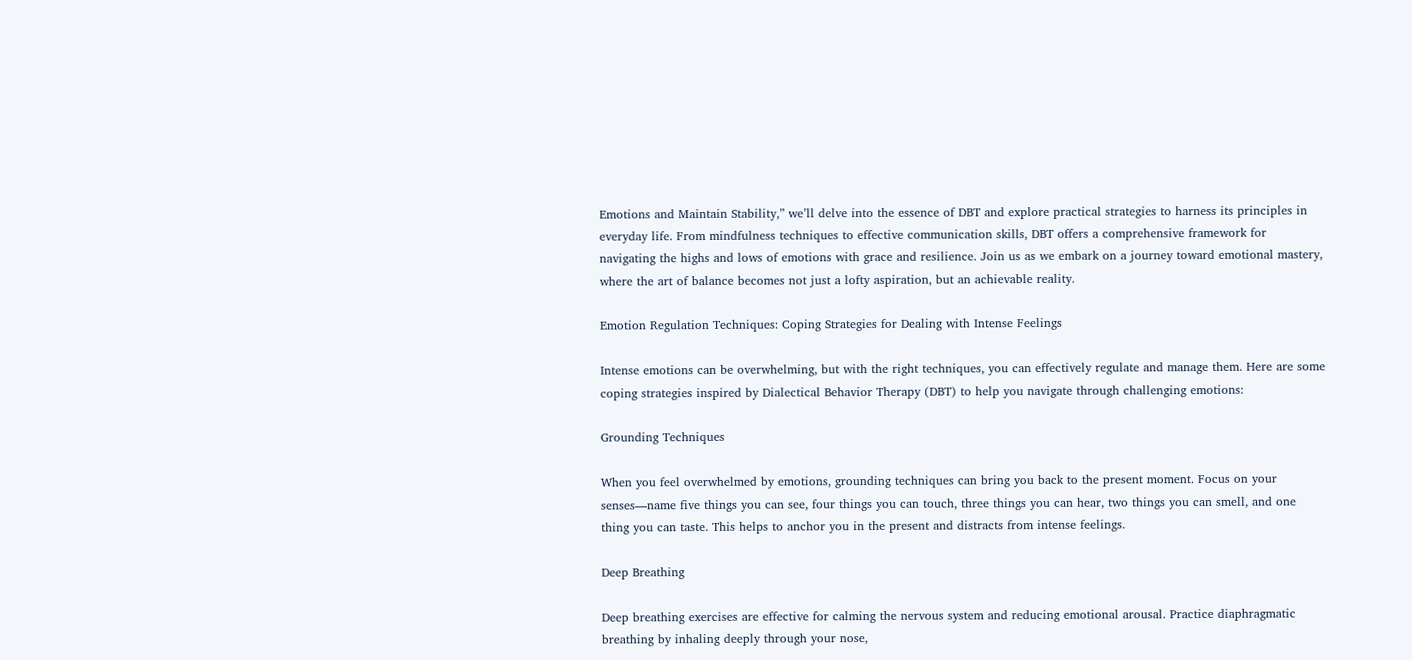Emotions and Maintain Stability,” we’ll delve into the essence of DBT and explore practical strategies to harness its principles in everyday life. From mindfulness techniques to effective communication skills, DBT offers a comprehensive framework for navigating the highs and lows of emotions with grace and resilience. Join us as we embark on a journey toward emotional mastery, where the art of balance becomes not just a lofty aspiration, but an achievable reality.

Emotion Regulation Techniques: Coping Strategies for Dealing with Intense Feelings

Intense emotions can be overwhelming, but with the right techniques, you can effectively regulate and manage them. Here are some coping strategies inspired by Dialectical Behavior Therapy (DBT) to help you navigate through challenging emotions:

Grounding Techniques

When you feel overwhelmed by emotions, grounding techniques can bring you back to the present moment. Focus on your senses—name five things you can see, four things you can touch, three things you can hear, two things you can smell, and one thing you can taste. This helps to anchor you in the present and distracts from intense feelings.

Deep Breathing

Deep breathing exercises are effective for calming the nervous system and reducing emotional arousal. Practice diaphragmatic breathing by inhaling deeply through your nose,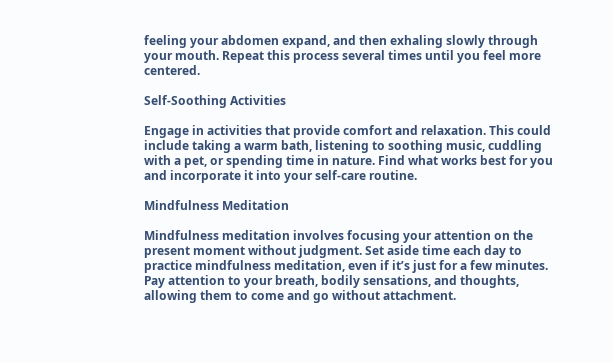feeling your abdomen expand, and then exhaling slowly through your mouth. Repeat this process several times until you feel more centered.

Self-Soothing Activities

Engage in activities that provide comfort and relaxation. This could include taking a warm bath, listening to soothing music, cuddling with a pet, or spending time in nature. Find what works best for you and incorporate it into your self-care routine.

Mindfulness Meditation

Mindfulness meditation involves focusing your attention on the present moment without judgment. Set aside time each day to practice mindfulness meditation, even if it’s just for a few minutes. Pay attention to your breath, bodily sensations, and thoughts, allowing them to come and go without attachment.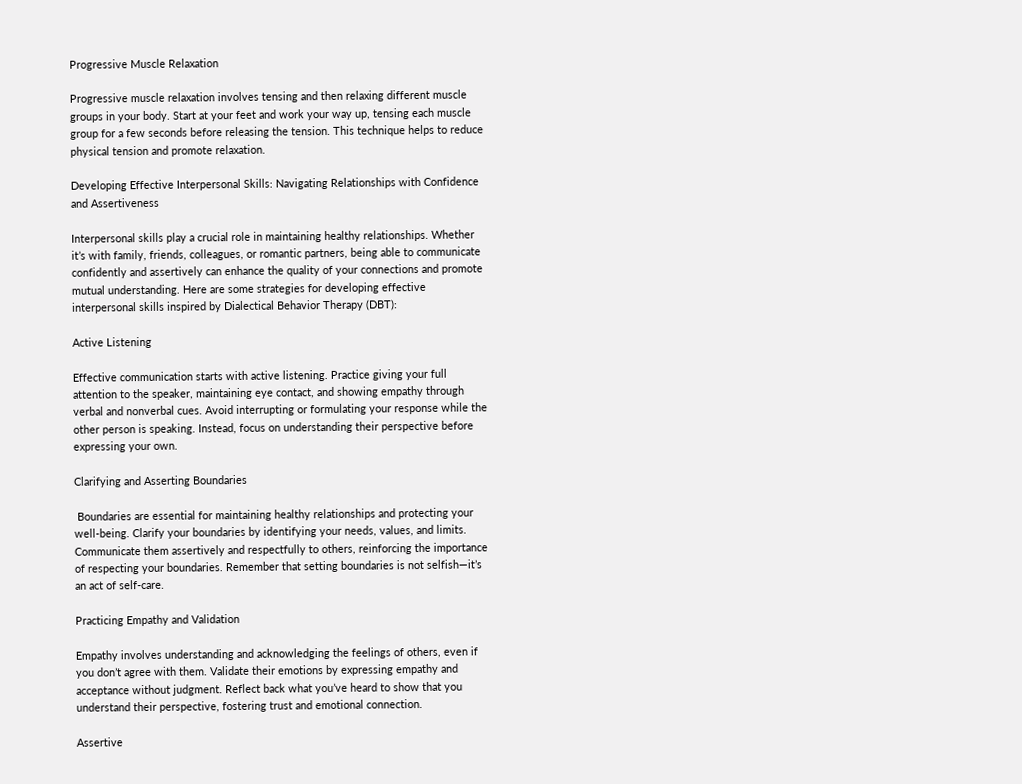Progressive Muscle Relaxation

Progressive muscle relaxation involves tensing and then relaxing different muscle groups in your body. Start at your feet and work your way up, tensing each muscle group for a few seconds before releasing the tension. This technique helps to reduce physical tension and promote relaxation.

Developing Effective Interpersonal Skills: Navigating Relationships with Confidence and Assertiveness

Interpersonal skills play a crucial role in maintaining healthy relationships. Whether it’s with family, friends, colleagues, or romantic partners, being able to communicate confidently and assertively can enhance the quality of your connections and promote mutual understanding. Here are some strategies for developing effective interpersonal skills inspired by Dialectical Behavior Therapy (DBT):

Active Listening

Effective communication starts with active listening. Practice giving your full attention to the speaker, maintaining eye contact, and showing empathy through verbal and nonverbal cues. Avoid interrupting or formulating your response while the other person is speaking. Instead, focus on understanding their perspective before expressing your own.

Clarifying and Asserting Boundaries

 Boundaries are essential for maintaining healthy relationships and protecting your well-being. Clarify your boundaries by identifying your needs, values, and limits. Communicate them assertively and respectfully to others, reinforcing the importance of respecting your boundaries. Remember that setting boundaries is not selfish—it’s an act of self-care.

Practicing Empathy and Validation

Empathy involves understanding and acknowledging the feelings of others, even if you don’t agree with them. Validate their emotions by expressing empathy and acceptance without judgment. Reflect back what you’ve heard to show that you understand their perspective, fostering trust and emotional connection.

Assertive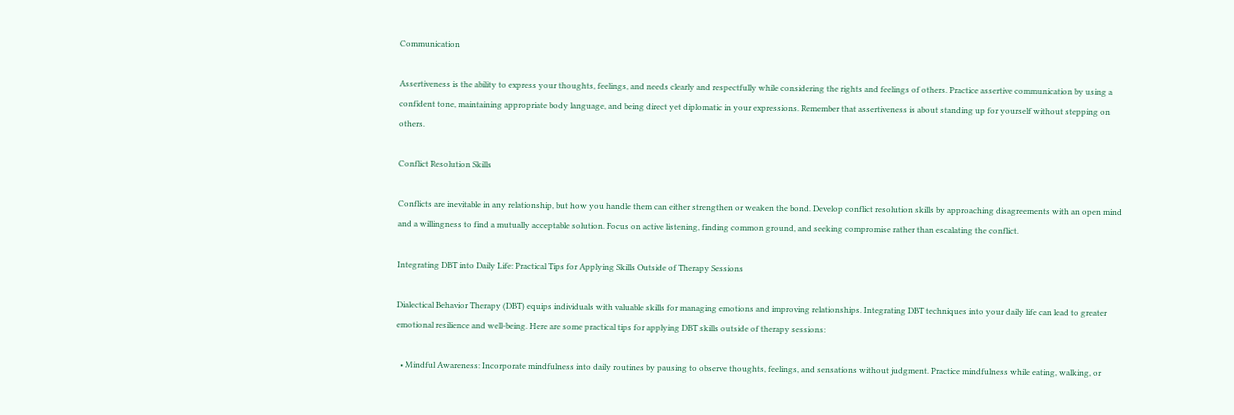Communication

Assertiveness is the ability to express your thoughts, feelings, and needs clearly and respectfully while considering the rights and feelings of others. Practice assertive communication by using a confident tone, maintaining appropriate body language, and being direct yet diplomatic in your expressions. Remember that assertiveness is about standing up for yourself without stepping on others.

Conflict Resolution Skills

Conflicts are inevitable in any relationship, but how you handle them can either strengthen or weaken the bond. Develop conflict resolution skills by approaching disagreements with an open mind and a willingness to find a mutually acceptable solution. Focus on active listening, finding common ground, and seeking compromise rather than escalating the conflict.

Integrating DBT into Daily Life: Practical Tips for Applying Skills Outside of Therapy Sessions

Dialectical Behavior Therapy (DBT) equips individuals with valuable skills for managing emotions and improving relationships. Integrating DBT techniques into your daily life can lead to greater emotional resilience and well-being. Here are some practical tips for applying DBT skills outside of therapy sessions:

  • Mindful Awareness: Incorporate mindfulness into daily routines by pausing to observe thoughts, feelings, and sensations without judgment. Practice mindfulness while eating, walking, or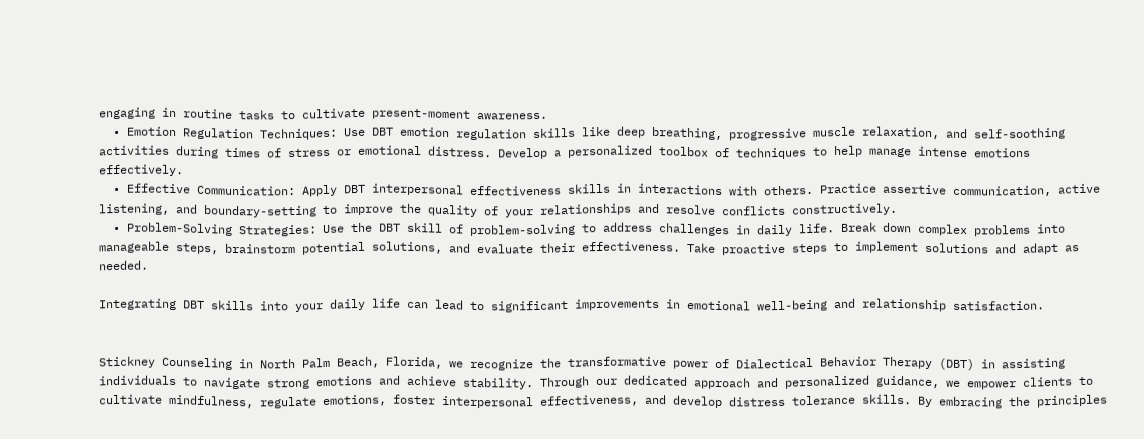engaging in routine tasks to cultivate present-moment awareness.
  • Emotion Regulation Techniques: Use DBT emotion regulation skills like deep breathing, progressive muscle relaxation, and self-soothing activities during times of stress or emotional distress. Develop a personalized toolbox of techniques to help manage intense emotions effectively.
  • Effective Communication: Apply DBT interpersonal effectiveness skills in interactions with others. Practice assertive communication, active listening, and boundary-setting to improve the quality of your relationships and resolve conflicts constructively.
  • Problem-Solving Strategies: Use the DBT skill of problem-solving to address challenges in daily life. Break down complex problems into manageable steps, brainstorm potential solutions, and evaluate their effectiveness. Take proactive steps to implement solutions and adapt as needed.

Integrating DBT skills into your daily life can lead to significant improvements in emotional well-being and relationship satisfaction.


Stickney Counseling in North Palm Beach, Florida, we recognize the transformative power of Dialectical Behavior Therapy (DBT) in assisting individuals to navigate strong emotions and achieve stability. Through our dedicated approach and personalized guidance, we empower clients to cultivate mindfulness, regulate emotions, foster interpersonal effectiveness, and develop distress tolerance skills. By embracing the principles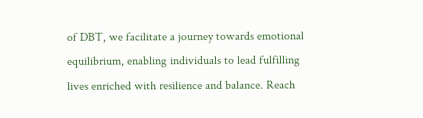of DBT, we facilitate a journey towards emotional equilibrium, enabling individuals to lead fulfilling lives enriched with resilience and balance. Reach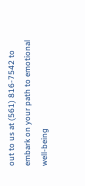out to us at (561) 816-7542 to embark on your path to emotional well-being